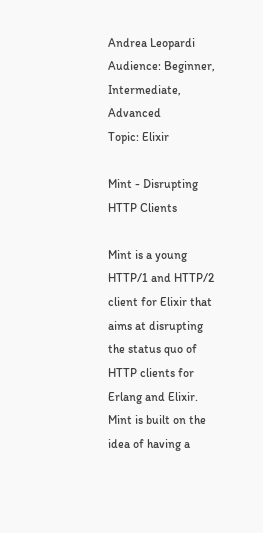Andrea Leopardi
Audience: Beginner, Intermediate, Advanced
Topic: Elixir

Mint - Disrupting HTTP Clients

Mint is a young HTTP/1 and HTTP/2 client for Elixir that aims at disrupting the status quo of HTTP clients for Erlang and Elixir. Mint is built on the idea of having a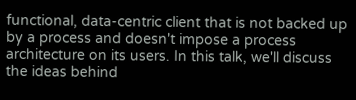functional, data-centric client that is not backed up by a process and doesn't impose a process architecture on its users. In this talk, we'll discuss the ideas behind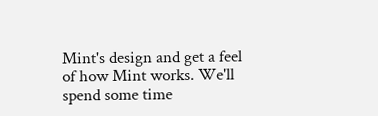Mint's design and get a feel of how Mint works. We'll spend some time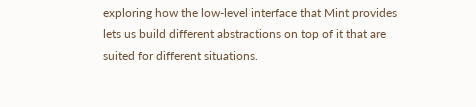exploring how the low-level interface that Mint provides lets us build different abstractions on top of it that are suited for different situations.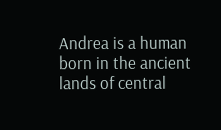Andrea is a human born in the ancient lands of central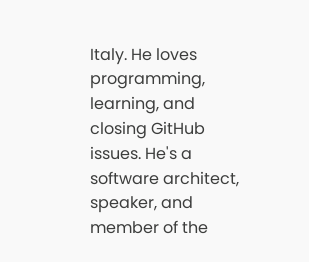Italy. He loves programming, learning, and closing GitHub issues. He's a software architect, speaker, and member of the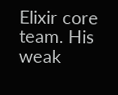Elixir core team. His weak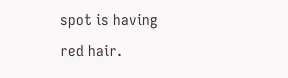spot is having red hair.